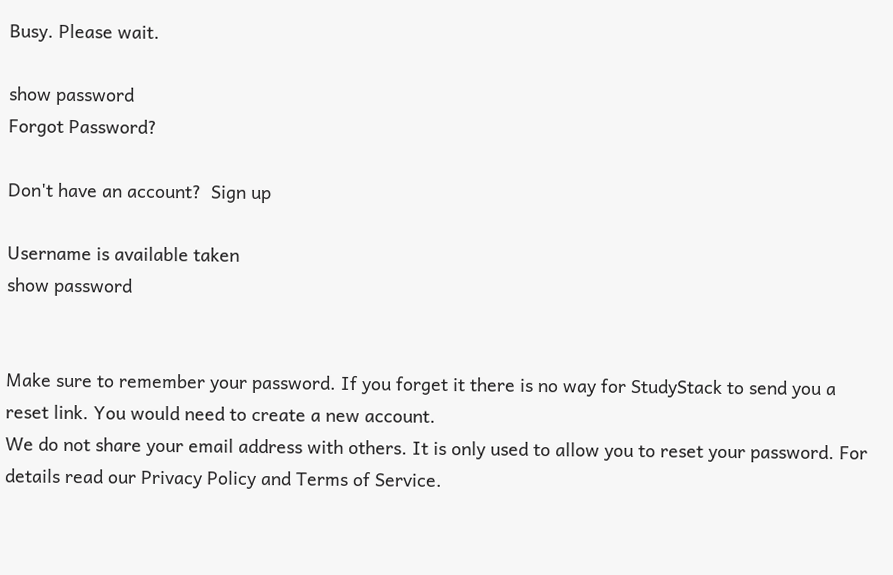Busy. Please wait.

show password
Forgot Password?

Don't have an account?  Sign up

Username is available taken
show password


Make sure to remember your password. If you forget it there is no way for StudyStack to send you a reset link. You would need to create a new account.
We do not share your email address with others. It is only used to allow you to reset your password. For details read our Privacy Policy and Terms of Service.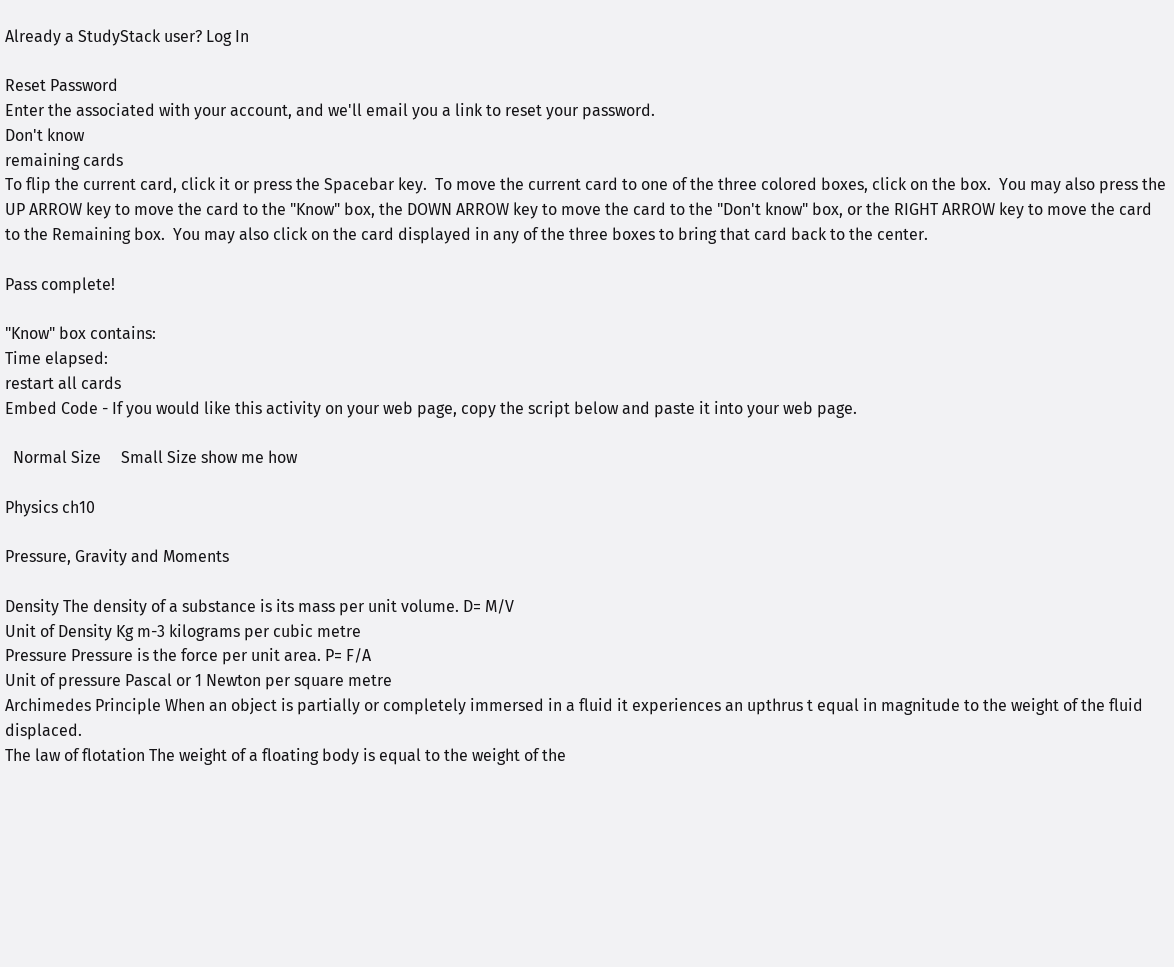Already a StudyStack user? Log In

Reset Password
Enter the associated with your account, and we'll email you a link to reset your password.
Don't know
remaining cards
To flip the current card, click it or press the Spacebar key.  To move the current card to one of the three colored boxes, click on the box.  You may also press the UP ARROW key to move the card to the "Know" box, the DOWN ARROW key to move the card to the "Don't know" box, or the RIGHT ARROW key to move the card to the Remaining box.  You may also click on the card displayed in any of the three boxes to bring that card back to the center.

Pass complete!

"Know" box contains:
Time elapsed:
restart all cards
Embed Code - If you would like this activity on your web page, copy the script below and paste it into your web page.

  Normal Size     Small Size show me how

Physics ch10

Pressure, Gravity and Moments

Density The density of a substance is its mass per unit volume. D= M/V
Unit of Density Kg m-3 kilograms per cubic metre
Pressure Pressure is the force per unit area. P= F/A
Unit of pressure Pascal or 1 Newton per square metre
Archimedes Principle When an object is partially or completely immersed in a fluid it experiences an upthrus t equal in magnitude to the weight of the fluid displaced.
The law of flotation The weight of a floating body is equal to the weight of the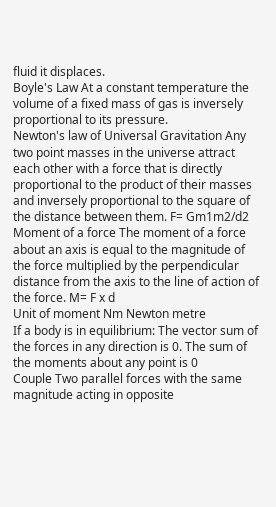fluid it displaces.
Boyle's Law At a constant temperature the volume of a fixed mass of gas is inversely proportional to its pressure.
Newton's law of Universal Gravitation Any two point masses in the universe attract each other with a force that is directly proportional to the product of their masses and inversely proportional to the square of the distance between them. F= Gm1m2/d2
Moment of a force The moment of a force about an axis is equal to the magnitude of the force multiplied by the perpendicular distance from the axis to the line of action of the force. M= F x d
Unit of moment Nm Newton metre
If a body is in equilibrium: The vector sum of the forces in any direction is 0. The sum of the moments about any point is 0
Couple Two parallel forces with the same magnitude acting in opposite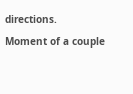directions.
Moment of a couple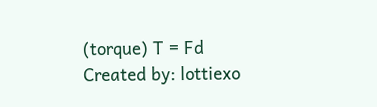(torque) T = Fd
Created by: lottiexo